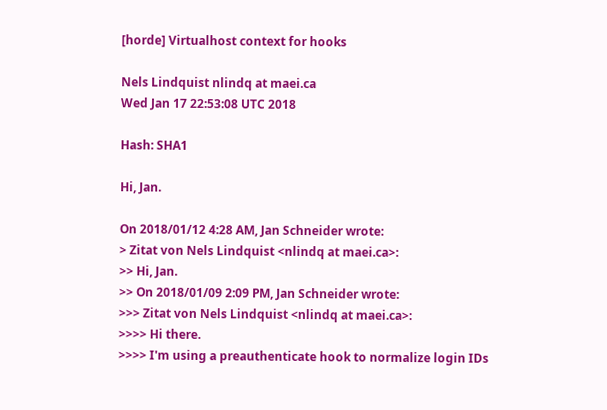[horde] Virtualhost context for hooks

Nels Lindquist nlindq at maei.ca
Wed Jan 17 22:53:08 UTC 2018

Hash: SHA1

Hi, Jan.

On 2018/01/12 4:28 AM, Jan Schneider wrote:
> Zitat von Nels Lindquist <nlindq at maei.ca>:
>> Hi, Jan.
>> On 2018/01/09 2:09 PM, Jan Schneider wrote:
>>> Zitat von Nels Lindquist <nlindq at maei.ca>:
>>>> Hi there.
>>>> I'm using a preauthenticate hook to normalize login IDs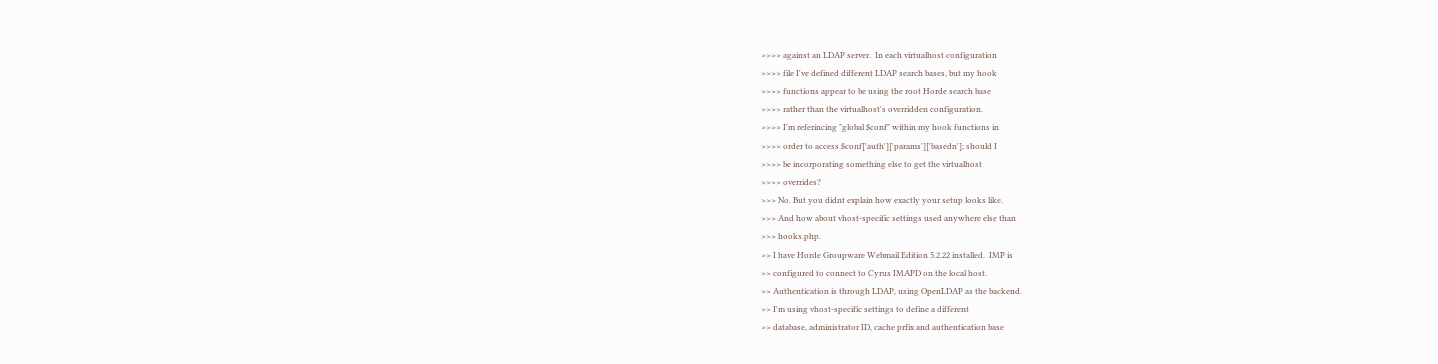>>>> against an LDAP server.  In each virtualhost configuration
>>>> file I've defined different LDAP search bases, but my hook
>>>> functions appear to be using the root Horde search base
>>>> rather than the virtualhost's overridden configuration.
>>>> I'm referincing "global $conf" within my hook functions in
>>>> order to access $conf['auth']['params']['basedn']; should I
>>>> be incorporating something else to get the virtualhost
>>>> overrides?
>>> No. But you didnt explain how exactly your setup looks like.
>>> And how about vhost-specific settings used anywhere else than
>>> hooks.php.
>> I have Horde Groupware Webmail Edition 5.2.22 installed.  IMP is
>> configured to connect to Cyrus IMAPD on the local host.
>> Authentication is through LDAP, using OpenLDAP as the backend.
>> I'm using vhost-specific settings to define a different
>> database, administrator ID, cache prfix and authentication base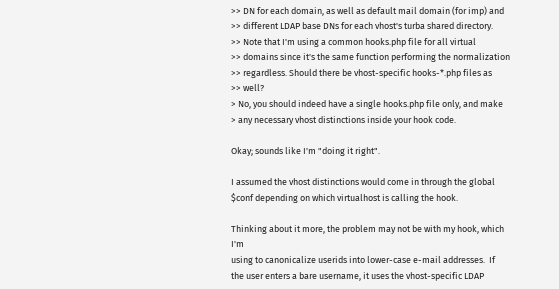>> DN for each domain, as well as default mail domain (for imp) and
>> different LDAP base DNs for each vhost's turba shared directory.
>> Note that I'm using a common hooks.php file for all virtual
>> domains since it's the same function performing the normalization
>> regardless. Should there be vhost-specific hooks-*.php files as
>> well?
> No, you should indeed have a single hooks.php file only, and make
> any necessary vhost distinctions inside your hook code.

Okay; sounds like I'm "doing it right".

I assumed the vhost distinctions would come in through the global
$conf depending on which virtualhost is calling the hook.

Thinking about it more, the problem may not be with my hook, which I'm
using to canonicalize userids into lower-case e-mail addresses.  If
the user enters a bare username, it uses the vhost-specific LDAP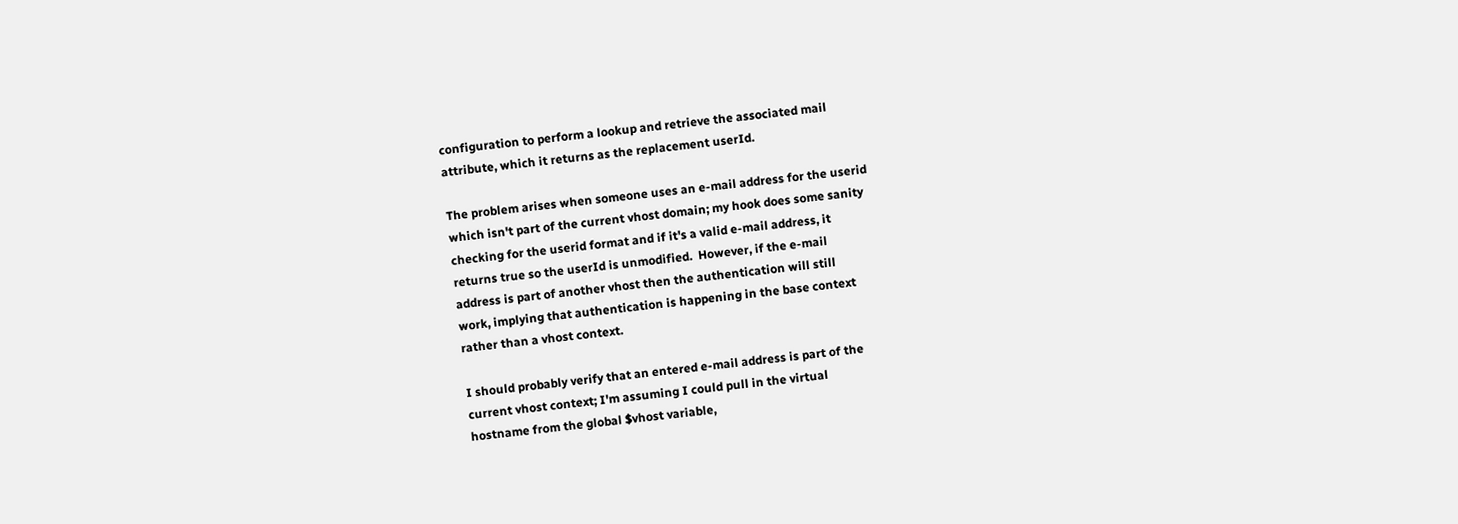configuration to perform a lookup and retrieve the associated mail
attribute, which it returns as the replacement userId.

The problem arises when someone uses an e-mail address for the userid
which isn't part of the current vhost domain; my hook does some sanity
checking for the userid format and if it's a valid e-mail address, it
returns true so the userId is unmodified.  However, if the e-mail
address is part of another vhost then the authentication will still
work, implying that authentication is happening in the base context
rather than a vhost context.

I should probably verify that an entered e-mail address is part of the
current vhost context; I'm assuming I could pull in the virtual
hostname from the global $vhost variable,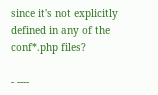since it's not explicitly
defined in any of the conf*.php files?

- ----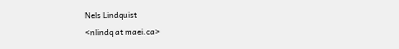Nels Lindquist
<nlindq at maei.ca>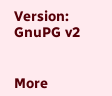Version: GnuPG v2


More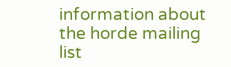information about the horde mailing list